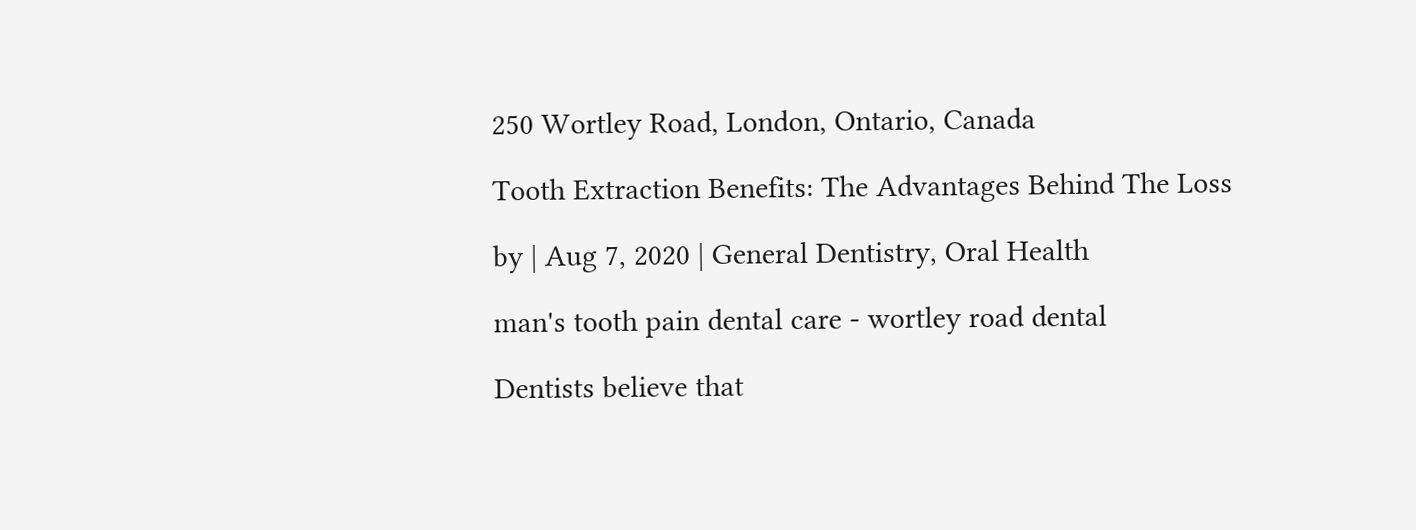250 Wortley Road, London, Ontario, Canada

Tooth Extraction Benefits: The Advantages Behind The Loss

by | Aug 7, 2020 | General Dentistry, Oral Health

man's tooth pain dental care - wortley road dental

Dentists believe that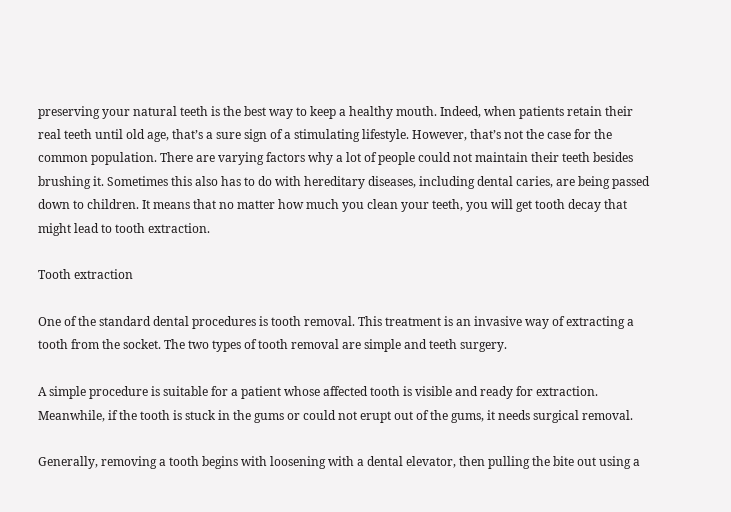preserving your natural teeth is the best way to keep a healthy mouth. Indeed, when patients retain their real teeth until old age, that’s a sure sign of a stimulating lifestyle. However, that’s not the case for the common population. There are varying factors why a lot of people could not maintain their teeth besides brushing it. Sometimes this also has to do with hereditary diseases, including dental caries, are being passed down to children. It means that no matter how much you clean your teeth, you will get tooth decay that might lead to tooth extraction.

Tooth extraction

One of the standard dental procedures is tooth removal. This treatment is an invasive way of extracting a tooth from the socket. The two types of tooth removal are simple and teeth surgery.

A simple procedure is suitable for a patient whose affected tooth is visible and ready for extraction. Meanwhile, if the tooth is stuck in the gums or could not erupt out of the gums, it needs surgical removal.

Generally, removing a tooth begins with loosening with a dental elevator, then pulling the bite out using a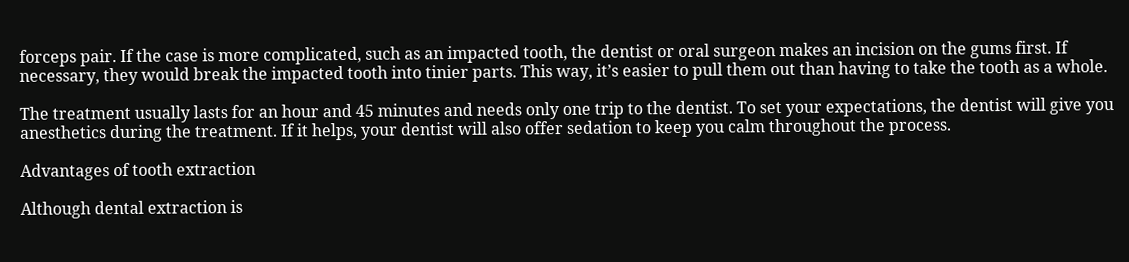forceps pair. If the case is more complicated, such as an impacted tooth, the dentist or oral surgeon makes an incision on the gums first. If necessary, they would break the impacted tooth into tinier parts. This way, it’s easier to pull them out than having to take the tooth as a whole.

The treatment usually lasts for an hour and 45 minutes and needs only one trip to the dentist. To set your expectations, the dentist will give you anesthetics during the treatment. If it helps, your dentist will also offer sedation to keep you calm throughout the process.

Advantages of tooth extraction

Although dental extraction is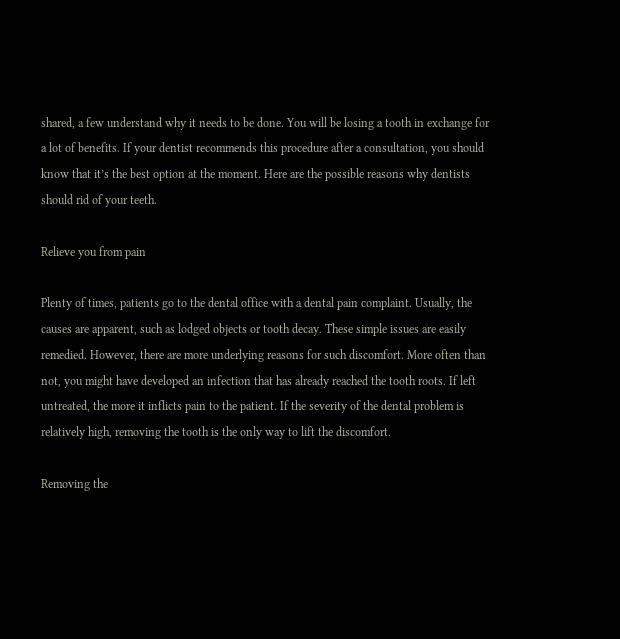shared, a few understand why it needs to be done. You will be losing a tooth in exchange for a lot of benefits. If your dentist recommends this procedure after a consultation, you should know that it’s the best option at the moment. Here are the possible reasons why dentists should rid of your teeth.

Relieve you from pain

Plenty of times, patients go to the dental office with a dental pain complaint. Usually, the causes are apparent, such as lodged objects or tooth decay. These simple issues are easily remedied. However, there are more underlying reasons for such discomfort. More often than not, you might have developed an infection that has already reached the tooth roots. If left untreated, the more it inflicts pain to the patient. If the severity of the dental problem is relatively high, removing the tooth is the only way to lift the discomfort.

Removing the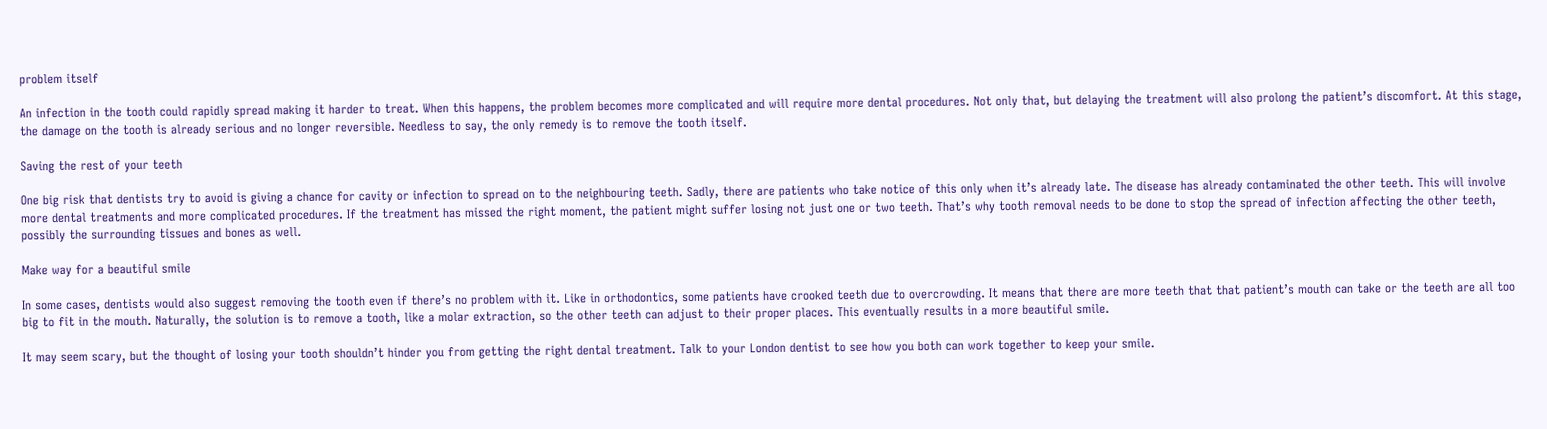problem itself

An infection in the tooth could rapidly spread making it harder to treat. When this happens, the problem becomes more complicated and will require more dental procedures. Not only that, but delaying the treatment will also prolong the patient’s discomfort. At this stage, the damage on the tooth is already serious and no longer reversible. Needless to say, the only remedy is to remove the tooth itself.

Saving the rest of your teeth

One big risk that dentists try to avoid is giving a chance for cavity or infection to spread on to the neighbouring teeth. Sadly, there are patients who take notice of this only when it’s already late. The disease has already contaminated the other teeth. This will involve more dental treatments and more complicated procedures. If the treatment has missed the right moment, the patient might suffer losing not just one or two teeth. That’s why tooth removal needs to be done to stop the spread of infection affecting the other teeth, possibly the surrounding tissues and bones as well.

Make way for a beautiful smile

In some cases, dentists would also suggest removing the tooth even if there’s no problem with it. Like in orthodontics, some patients have crooked teeth due to overcrowding. It means that there are more teeth that that patient’s mouth can take or the teeth are all too big to fit in the mouth. Naturally, the solution is to remove a tooth, like a molar extraction, so the other teeth can adjust to their proper places. This eventually results in a more beautiful smile.

It may seem scary, but the thought of losing your tooth shouldn’t hinder you from getting the right dental treatment. Talk to your London dentist to see how you both can work together to keep your smile.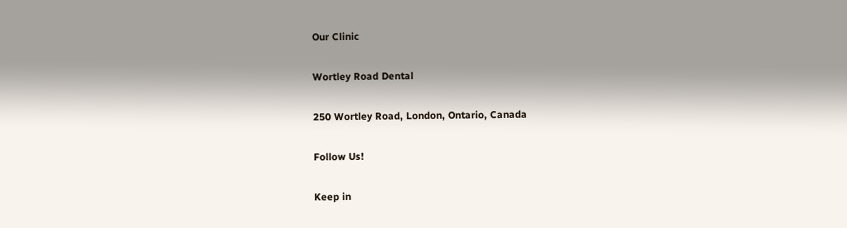Our Clinic

Wortley Road Dental

250 Wortley Road, London, Ontario, Canada

Follow Us!

Keep in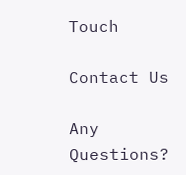Touch

Contact Us

Any Questions?